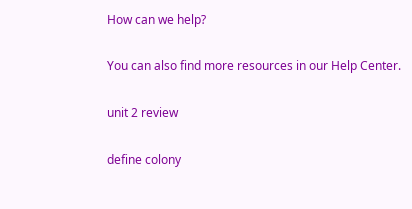How can we help?

You can also find more resources in our Help Center.

unit 2 review

define colony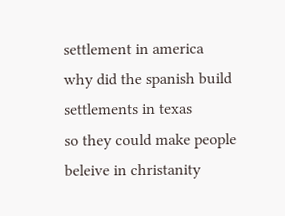settlement in america
why did the spanish build settlements in texas
so they could make people beleive in christanity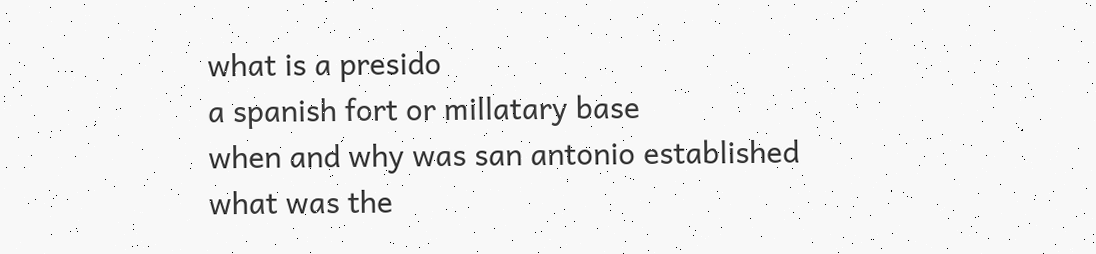what is a presido
a spanish fort or millatary base
when and why was san antonio established
what was the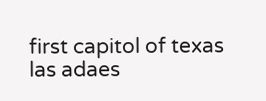first capitol of texas
las adaes